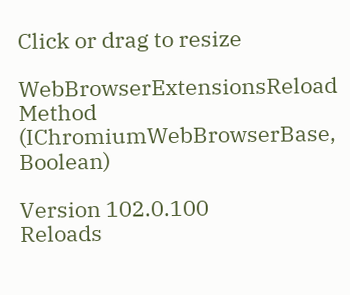Click or drag to resize

WebBrowserExtensionsReload Method (IChromiumWebBrowserBase, Boolean)

Version 102.0.100
Reloads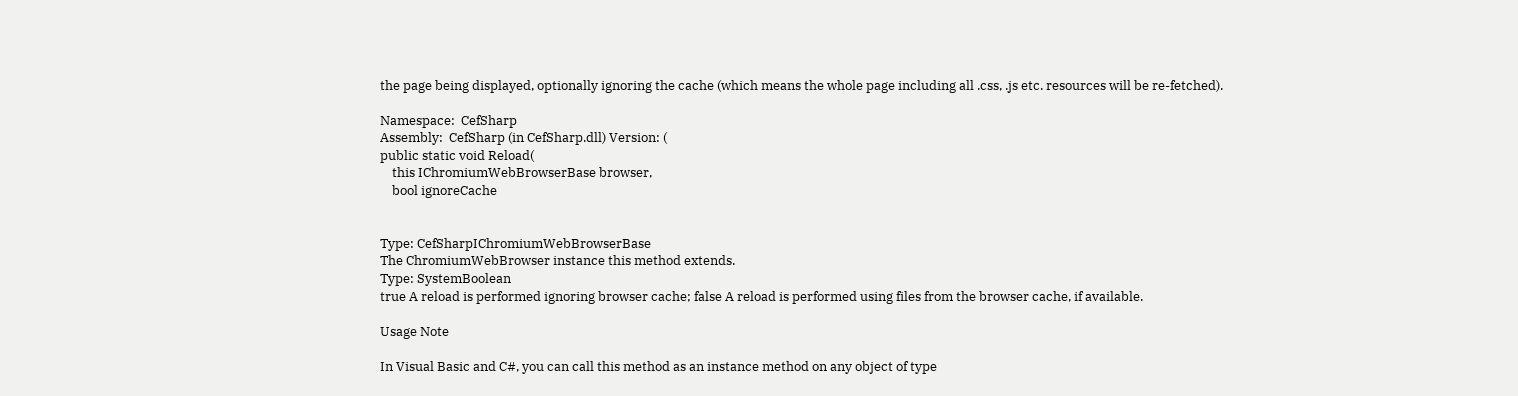the page being displayed, optionally ignoring the cache (which means the whole page including all .css, .js etc. resources will be re-fetched).

Namespace:  CefSharp
Assembly:  CefSharp (in CefSharp.dll) Version: (
public static void Reload(
    this IChromiumWebBrowserBase browser,
    bool ignoreCache


Type: CefSharpIChromiumWebBrowserBase
The ChromiumWebBrowser instance this method extends.
Type: SystemBoolean
true A reload is performed ignoring browser cache; false A reload is performed using files from the browser cache, if available.

Usage Note

In Visual Basic and C#, you can call this method as an instance method on any object of type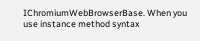IChromiumWebBrowserBase. When you use instance method syntax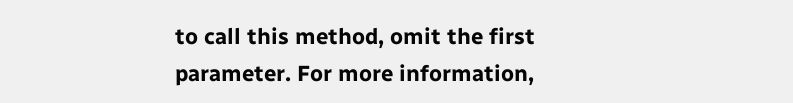to call this method, omit the first parameter. For more information,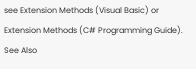see Extension Methods (Visual Basic) or Extension Methods (C# Programming Guide).
See Also